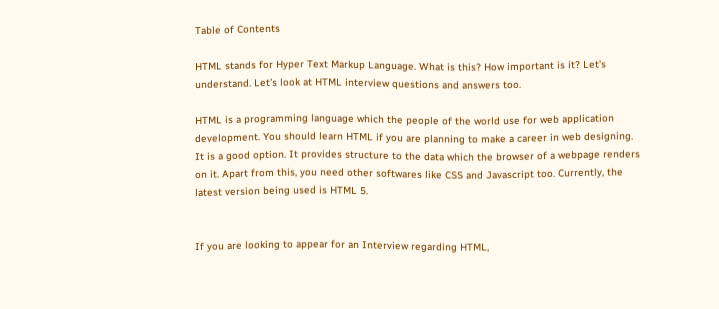Table of Contents

HTML stands for Hyper Text Markup Language. What is this? How important is it? Let’s understand. Let’s look at HTML interview questions and answers too.

HTML is a programming language which the people of the world use for web application development. You should learn HTML if you are planning to make a career in web designing. It is a good option. It provides structure to the data which the browser of a webpage renders on it. Apart from this, you need other softwares like CSS and Javascript too. Currently, the latest version being used is HTML 5.


If you are looking to appear for an Interview regarding HTML,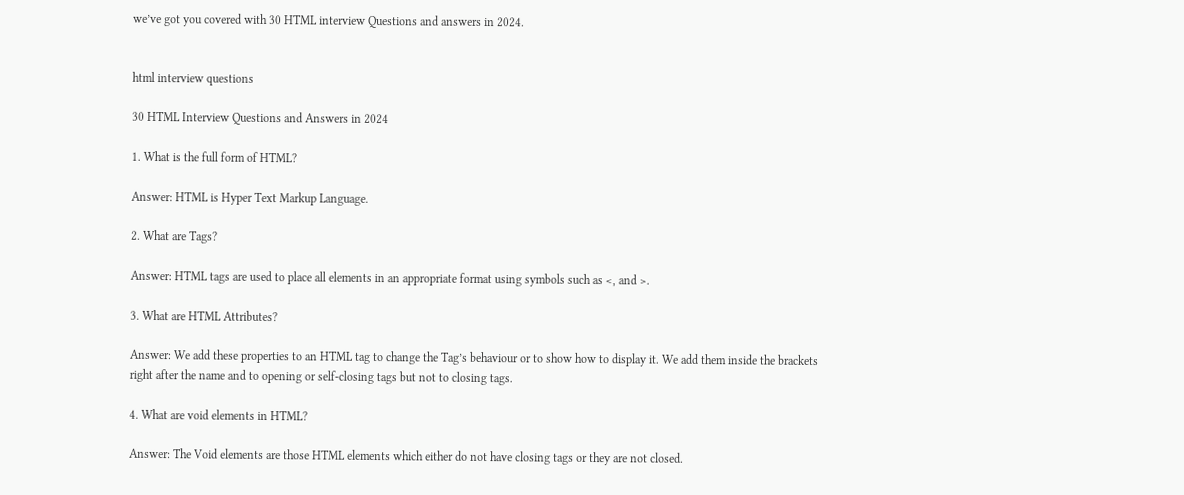we’ve got you covered with 30 HTML interview Questions and answers in 2024.


html interview questions

30 HTML Interview Questions and Answers in 2024

1. What is the full form of HTML?

Answer: HTML is Hyper Text Markup Language.

2. What are Tags?

Answer: HTML tags are used to place all elements in an appropriate format using symbols such as <, and >.

3. What are HTML Attributes?

Answer: We add these properties to an HTML tag to change the Tag’s behaviour or to show how to display it. We add them inside the brackets right after the name and to opening or self-closing tags but not to closing tags.

4. What are void elements in HTML?

Answer: The Void elements are those HTML elements which either do not have closing tags or they are not closed.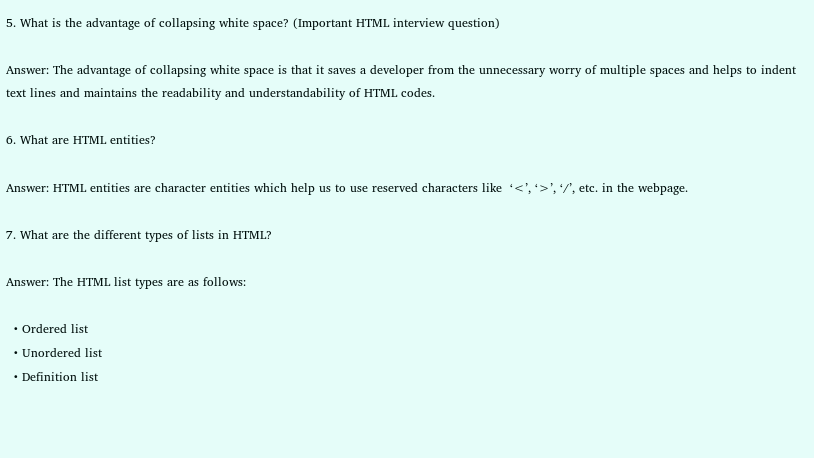5. What is the advantage of collapsing white space? (Important HTML interview question)

Answer: The advantage of collapsing white space is that it saves a developer from the unnecessary worry of multiple spaces and helps to indent text lines and maintains the readability and understandability of HTML codes.

6. What are HTML entities?

Answer: HTML entities are character entities which help us to use reserved characters like  ‘<’, ‘>’, ‘/’, etc. in the webpage.

7. What are the different types of lists in HTML?

Answer: The HTML list types are as follows:

  • Ordered list
  • Unordered list
  • Definition list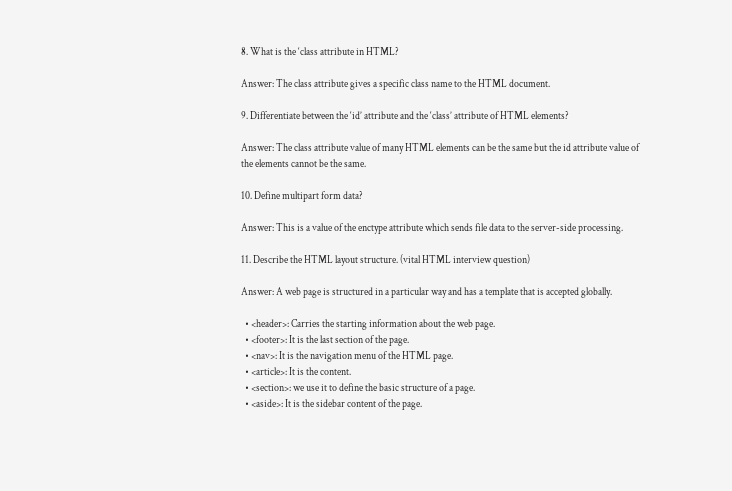8. What is the ‘class attribute in HTML?

Answer: The class attribute gives a specific class name to the HTML document.

9. Differentiate between the ‘id’ attribute and the ‘class’ attribute of HTML elements?

Answer: The class attribute value of many HTML elements can be the same but the id attribute value of the elements cannot be the same.

10. Define multipart form data?

Answer: This is a value of the enctype attribute which sends file data to the server-side processing.

11. Describe the HTML layout structure. (vital HTML interview question)

Answer: A web page is structured in a particular way and has a template that is accepted globally.

  • <header>: Carries the starting information about the web page.
  • <footer>: It is the last section of the page.
  • <nav>: It is the navigation menu of the HTML page.
  • <article>: It is the content.
  • <section>: we use it to define the basic structure of a page.
  • <aside>: It is the sidebar content of the page.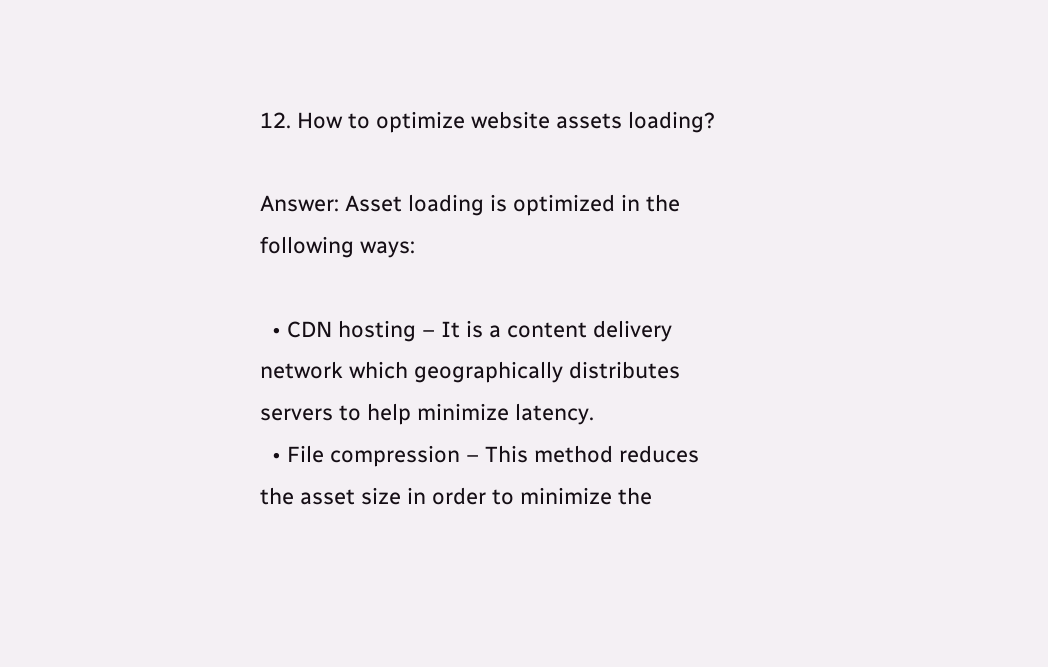12. How to optimize website assets loading?

Answer: Asset loading is optimized in the following ways:

  • CDN hosting – It is a content delivery network which geographically distributes servers to help minimize latency.
  • File compression – This method reduces the asset size in order to minimize the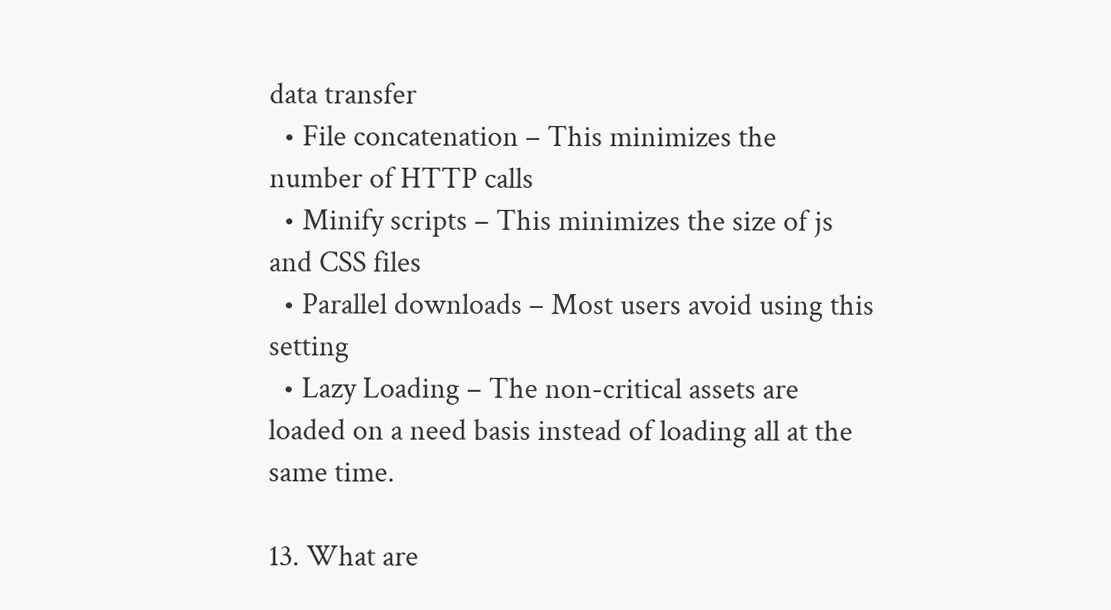data transfer
  • File concatenation – This minimizes the number of HTTP calls
  • Minify scripts – This minimizes the size of js and CSS files
  • Parallel downloads – Most users avoid using this setting
  • Lazy Loading – The non-critical assets are loaded on a need basis instead of loading all at the same time.

13. What are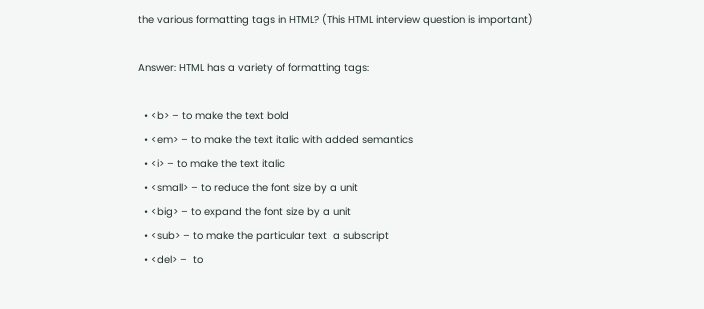the various formatting tags in HTML? (This HTML interview question is important)

Answer: HTML has a variety of formatting tags:

  • <b> – to make the text bold
  • <em> – to make the text italic with added semantics
  • <i> – to make the text italic
  • <small> – to reduce the font size by a unit
  • <big> – to expand the font size by a unit
  • <sub> – to make the particular text  a subscript
  • <del> –  to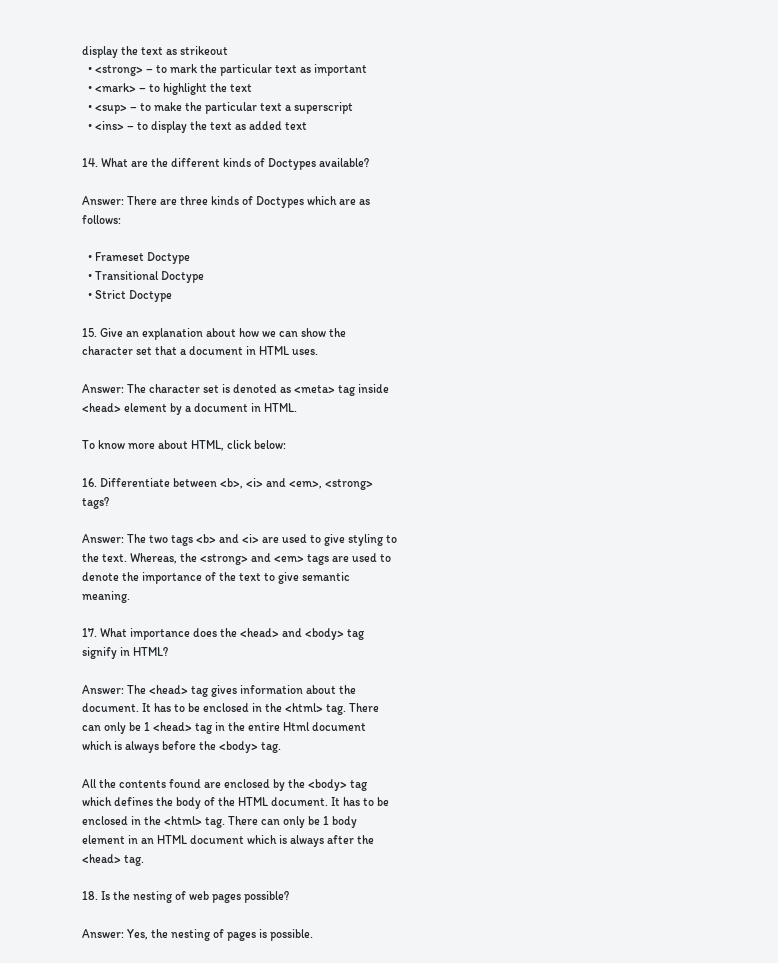display the text as strikeout
  • <strong> – to mark the particular text as important
  • <mark> – to highlight the text
  • <sup> – to make the particular text a superscript
  • <ins> – to display the text as added text

14. What are the different kinds of Doctypes available?

Answer: There are three kinds of Doctypes which are as follows:

  • Frameset Doctype
  • Transitional Doctype
  • Strict Doctype

15. Give an explanation about how we can show the character set that a document in HTML uses.

Answer: The character set is denoted as <meta> tag inside <head> element by a document in HTML.

To know more about HTML, click below:

16. Differentiate between <b>, <i> and <em>, <strong> tags?

Answer: The two tags <b> and <i> are used to give styling to the text. Whereas, the <strong> and <em> tags are used to denote the importance of the text to give semantic meaning.

17. What importance does the <head> and <body> tag signify in HTML?

Answer: The <head> tag gives information about the document. It has to be enclosed in the <html> tag. There can only be 1 <head> tag in the entire Html document which is always before the <body> tag.

All the contents found are enclosed by the <body> tag which defines the body of the HTML document. It has to be enclosed in the <html> tag. There can only be 1 body element in an HTML document which is always after the <head> tag.

18. Is the nesting of web pages possible?

Answer: Yes, the nesting of pages is possible.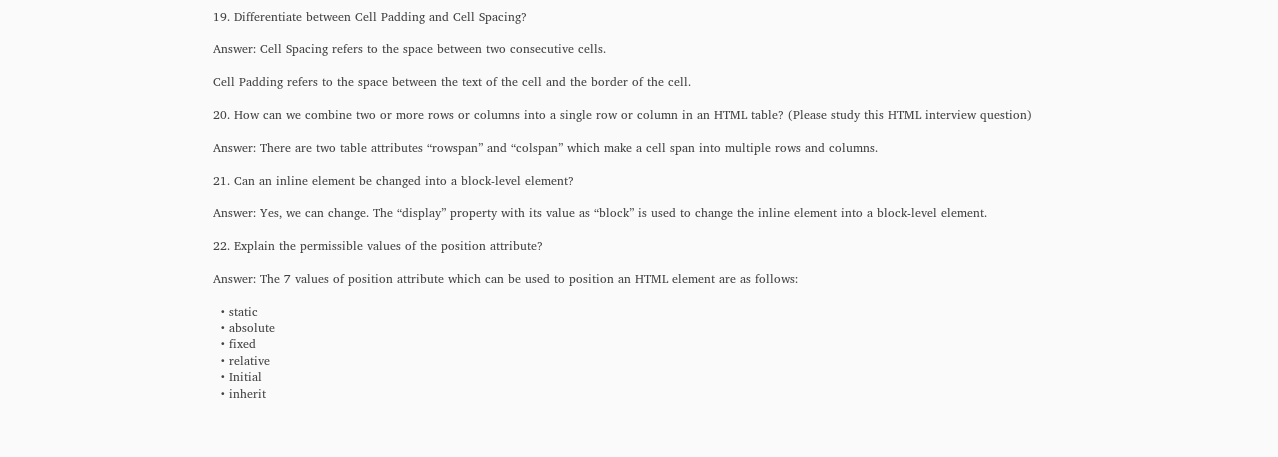19. Differentiate between Cell Padding and Cell Spacing?

Answer: Cell Spacing refers to the space between two consecutive cells.

Cell Padding refers to the space between the text of the cell and the border of the cell.

20. How can we combine two or more rows or columns into a single row or column in an HTML table? (Please study this HTML interview question)

Answer: There are two table attributes “rowspan” and “colspan” which make a cell span into multiple rows and columns.

21. Can an inline element be changed into a block-level element?

Answer: Yes, we can change. The “display” property with its value as “block” is used to change the inline element into a block-level element.

22. Explain the permissible values of the position attribute?

Answer: The 7 values of position attribute which can be used to position an HTML element are as follows:

  • static
  • absolute
  • fixed
  • relative
  • Initial
  • inherit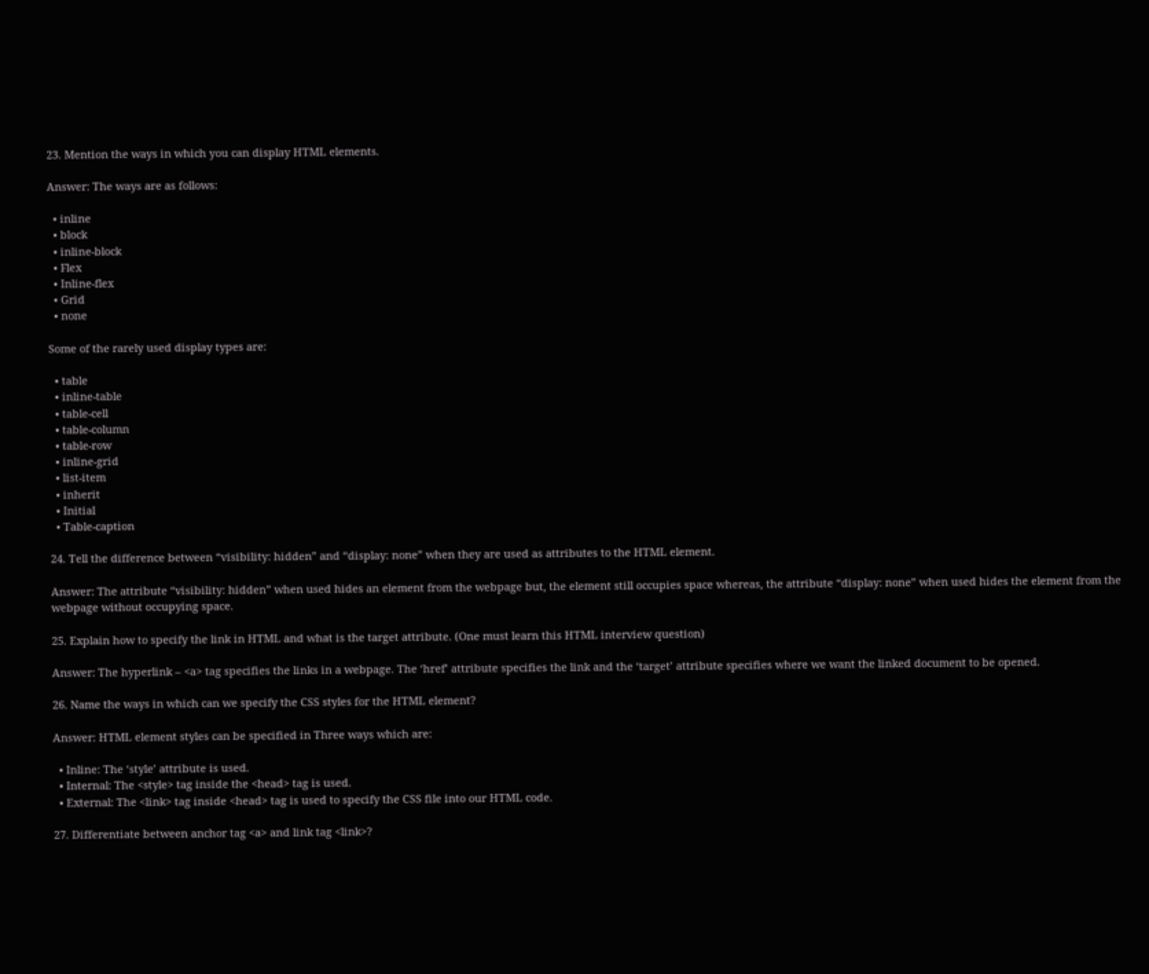23. Mention the ways in which you can display HTML elements.

Answer: The ways are as follows:

  • inline
  • block
  • inline-block
  • Flex
  • Inline-flex
  • Grid
  • none

Some of the rarely used display types are:

  • table
  • inline-table
  • table-cell
  • table-column
  • table-row
  • inline-grid
  • list-item
  • inherit
  • Initial
  • Table-caption

24. Tell the difference between “visibility: hidden” and “display: none” when they are used as attributes to the HTML element.

Answer: The attribute “visibility: hidden” when used hides an element from the webpage but, the element still occupies space whereas, the attribute “display: none” when used hides the element from the webpage without occupying space.

25. Explain how to specify the link in HTML and what is the target attribute. (One must learn this HTML interview question)

Answer: The hyperlink – <a> tag specifies the links in a webpage. The ‘href’ attribute specifies the link and the ‘target’ attribute specifies where we want the linked document to be opened.

26. Name the ways in which can we specify the CSS styles for the HTML element?

Answer: HTML element styles can be specified in Three ways which are:

  • Inline: The ‘style’ attribute is used.
  • Internal: The <style> tag inside the <head> tag is used.
  • External: The <link> tag inside <head> tag is used to specify the CSS file into our HTML code.

27. Differentiate between anchor tag <a> and link tag <link>?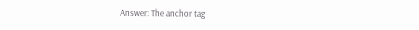Answer: The anchor tag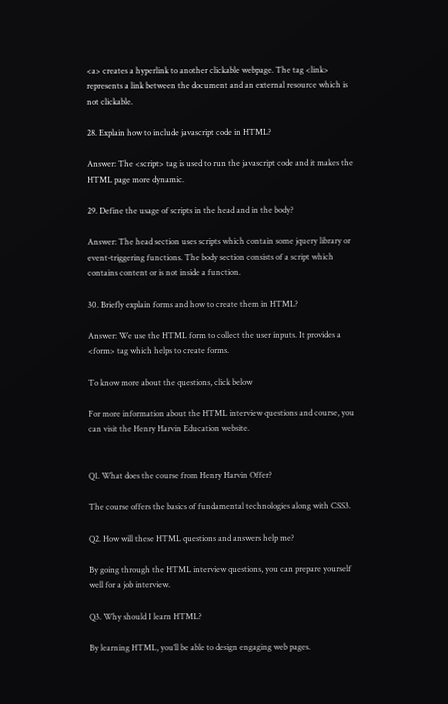<a> creates a hyperlink to another clickable webpage. The tag <link> represents a link between the document and an external resource which is not clickable.

28. Explain how to include javascript code in HTML?

Answer: The <script> tag is used to run the javascript code and it makes the HTML page more dynamic.

29. Define the usage of scripts in the head and in the body?

Answer: The head section uses scripts which contain some jquery library or event-triggering functions. The body section consists of a script which contains content or is not inside a function.

30. Briefly explain forms and how to create them in HTML?

Answer: We use the HTML form to collect the user inputs. It provides a <form> tag which helps to create forms.

To know more about the questions, click below

For more information about the HTML interview questions and course, you can visit the Henry Harvin Education website.


Q1. What does the course from Henry Harvin Offer?

The course offers the basics of fundamental technologies along with CSS3.

Q2. How will these HTML questions and answers help me?

By going through the HTML interview questions, you can prepare yourself well for a job interview.

Q3. Why should I learn HTML?

By learning HTML, you’ll be able to design engaging web pages.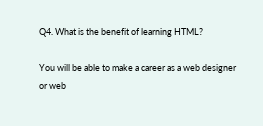Q4. What is the benefit of learning HTML?

You will be able to make a career as a web designer or web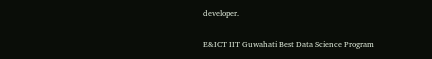developer.

E&ICT IIT Guwahati Best Data Science Program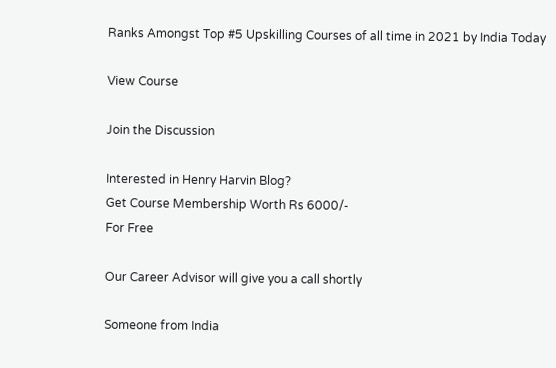Ranks Amongst Top #5 Upskilling Courses of all time in 2021 by India Today

View Course

Join the Discussion

Interested in Henry Harvin Blog?
Get Course Membership Worth Rs 6000/-
For Free

Our Career Advisor will give you a call shortly

Someone from India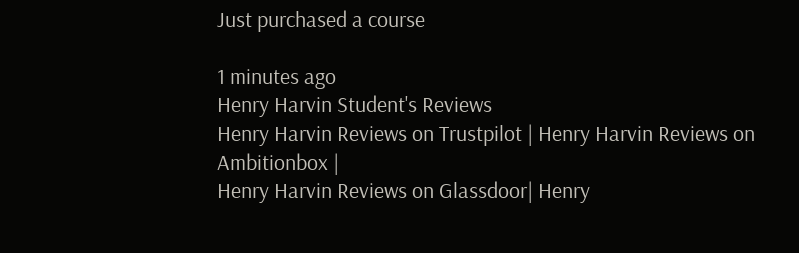Just purchased a course

1 minutes ago
Henry Harvin Student's Reviews
Henry Harvin Reviews on Trustpilot | Henry Harvin Reviews on Ambitionbox |
Henry Harvin Reviews on Glassdoor| Henry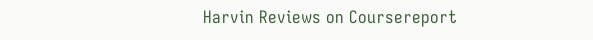Harvin Reviews on Coursereport